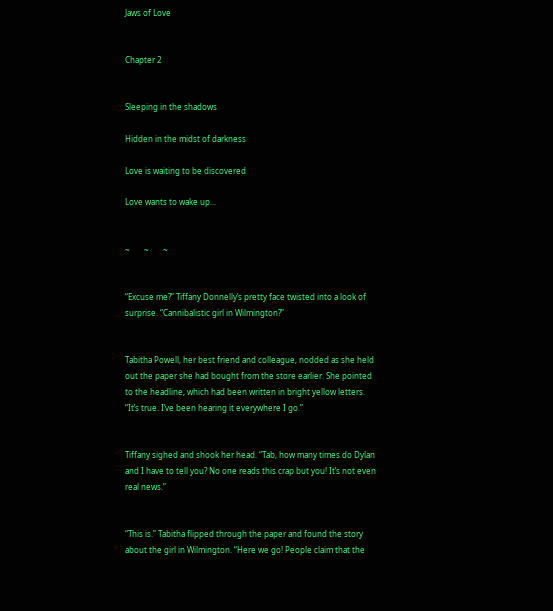Jaws of Love


Chapter 2


Sleeping in the shadows

Hidden in the midst of darkness

Love is waiting to be discovered

Love wants to wake up...


~       ~       ~


“Excuse me?” Tiffany Donnelly’s pretty face twisted into a look of surprise. “Cannibalistic girl in Wilmington?”


Tabitha Powell, her best friend and colleague, nodded as she held out the paper she had bought from the store earlier. She pointed to the headline, which had been written in bright yellow letters. “It’s true. I’ve been hearing it everywhere I go.”


Tiffany sighed and shook her head. “Tab, how many times do Dylan and I have to tell you? No one reads this crap but you! It’s not even real news.”


“This is.” Tabitha flipped through the paper and found the story about the girl in Wilmington. “Here we go! People claim that the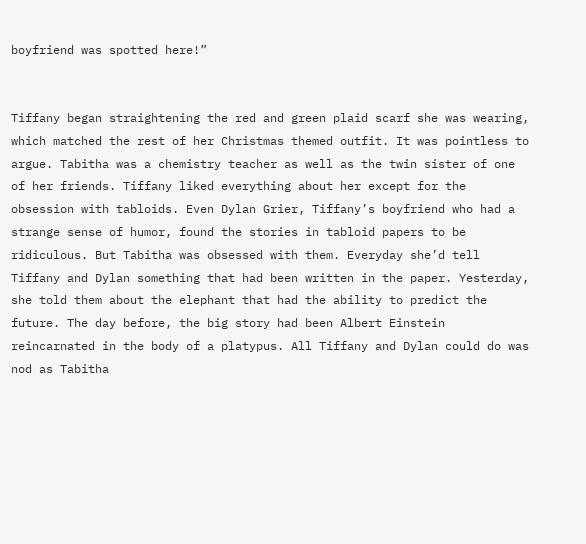boyfriend was spotted here!”


Tiffany began straightening the red and green plaid scarf she was wearing, which matched the rest of her Christmas themed outfit. It was pointless to argue. Tabitha was a chemistry teacher as well as the twin sister of one of her friends. Tiffany liked everything about her except for the obsession with tabloids. Even Dylan Grier, Tiffany’s boyfriend who had a strange sense of humor, found the stories in tabloid papers to be ridiculous. But Tabitha was obsessed with them. Everyday she’d tell Tiffany and Dylan something that had been written in the paper. Yesterday, she told them about the elephant that had the ability to predict the future. The day before, the big story had been Albert Einstein reincarnated in the body of a platypus. All Tiffany and Dylan could do was nod as Tabitha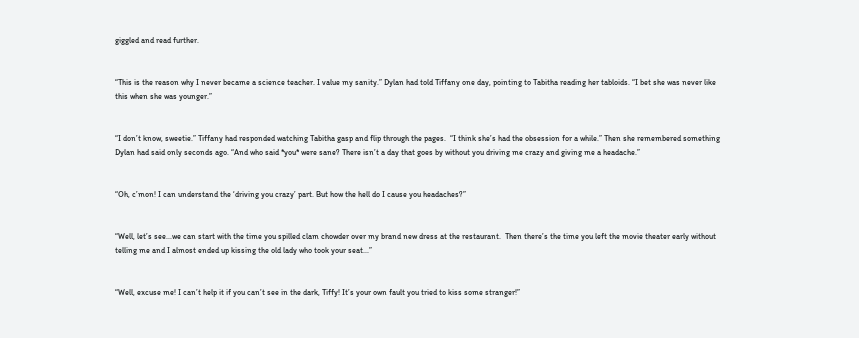giggled and read further.


“This is the reason why I never became a science teacher. I value my sanity.” Dylan had told Tiffany one day, pointing to Tabitha reading her tabloids. “I bet she was never like this when she was younger.”


“I don’t know, sweetie.” Tiffany had responded watching Tabitha gasp and flip through the pages.  “I think she’s had the obsession for a while.” Then she remembered something Dylan had said only seconds ago. “And who said *you* were sane? There isn’t a day that goes by without you driving me crazy and giving me a headache.”


“Oh, c’mon! I can understand the ‘driving you crazy’ part. But how the hell do I cause you headaches?”


“Well, let’s see...we can start with the time you spilled clam chowder over my brand new dress at the restaurant.  Then there’s the time you left the movie theater early without telling me and I almost ended up kissing the old lady who took your seat...”


“Well, excuse me! I can’t help it if you can’t see in the dark, Tiffy! It’s your own fault you tried to kiss some stranger!”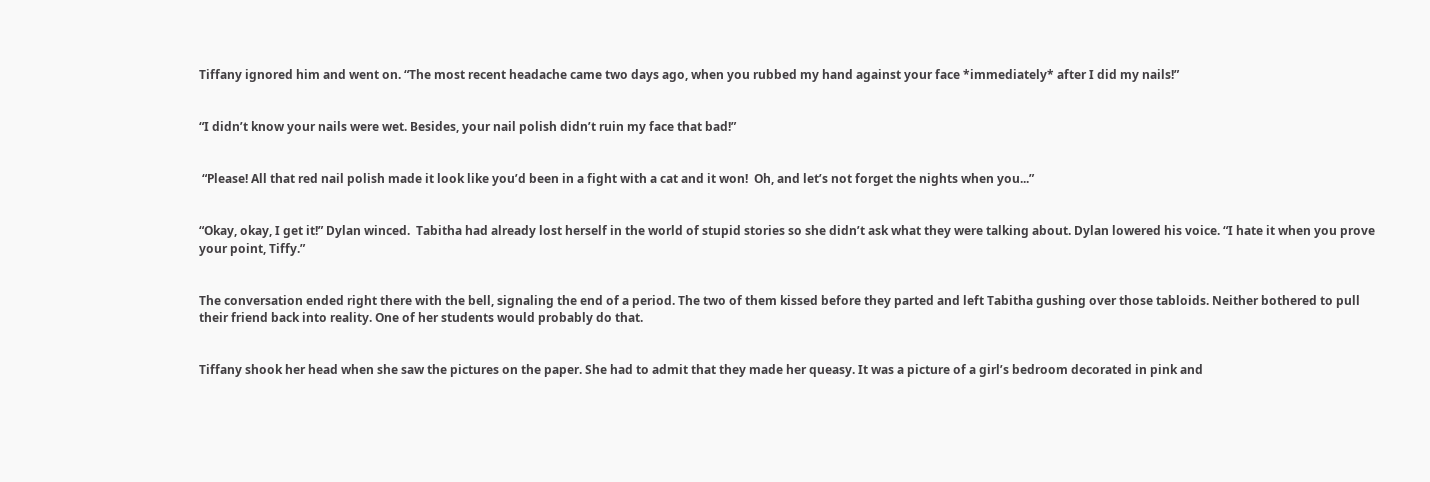Tiffany ignored him and went on. “The most recent headache came two days ago, when you rubbed my hand against your face *immediately* after I did my nails!”


“I didn’t know your nails were wet. Besides, your nail polish didn’t ruin my face that bad!”


 “Please! All that red nail polish made it look like you’d been in a fight with a cat and it won!  Oh, and let’s not forget the nights when you...”


“Okay, okay, I get it!” Dylan winced.  Tabitha had already lost herself in the world of stupid stories so she didn’t ask what they were talking about. Dylan lowered his voice. “I hate it when you prove your point, Tiffy.”


The conversation ended right there with the bell, signaling the end of a period. The two of them kissed before they parted and left Tabitha gushing over those tabloids. Neither bothered to pull their friend back into reality. One of her students would probably do that.


Tiffany shook her head when she saw the pictures on the paper. She had to admit that they made her queasy. It was a picture of a girl’s bedroom decorated in pink and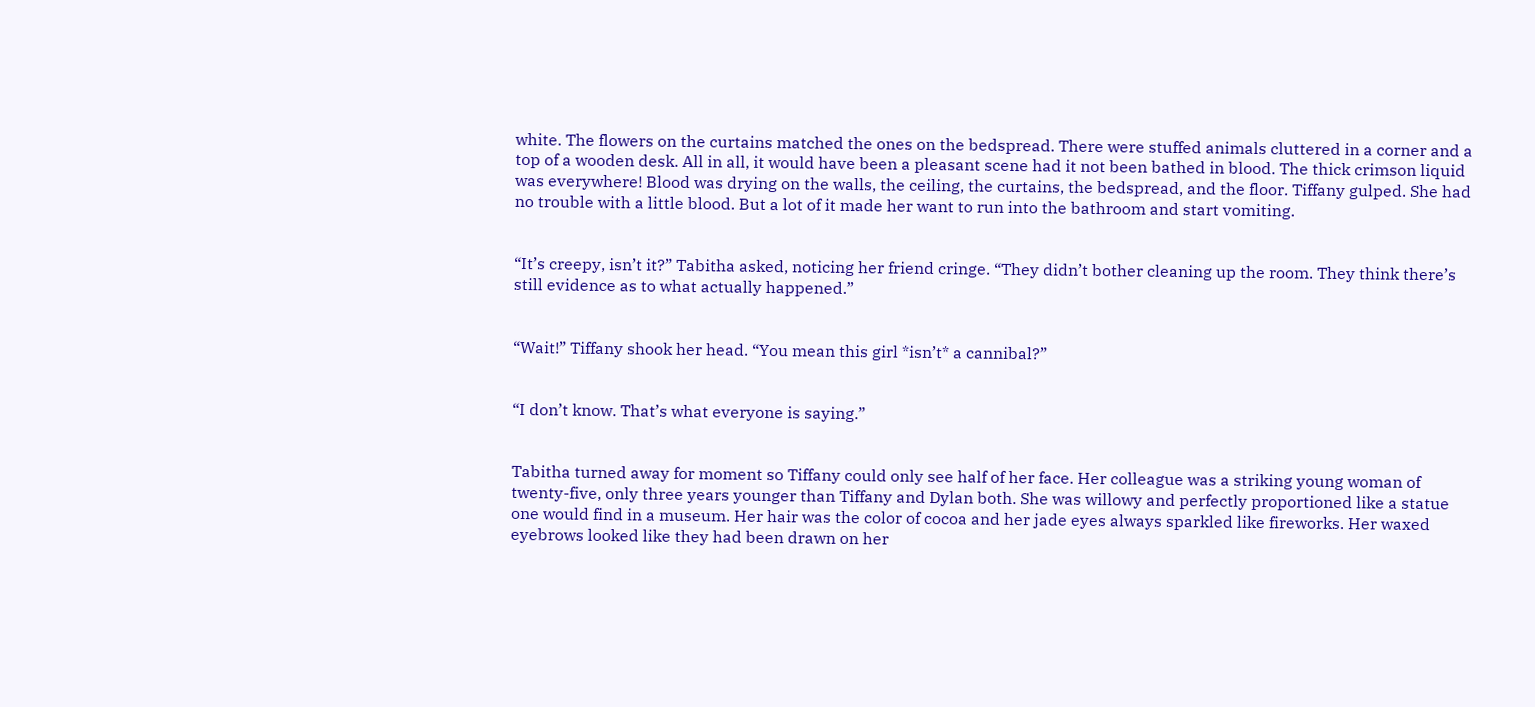white. The flowers on the curtains matched the ones on the bedspread. There were stuffed animals cluttered in a corner and a top of a wooden desk. All in all, it would have been a pleasant scene had it not been bathed in blood. The thick crimson liquid was everywhere! Blood was drying on the walls, the ceiling, the curtains, the bedspread, and the floor. Tiffany gulped. She had no trouble with a little blood. But a lot of it made her want to run into the bathroom and start vomiting.


“It’s creepy, isn’t it?” Tabitha asked, noticing her friend cringe. “They didn’t bother cleaning up the room. They think there’s still evidence as to what actually happened.”


“Wait!” Tiffany shook her head. “You mean this girl *isn’t* a cannibal?”


“I don’t know. That’s what everyone is saying.”


Tabitha turned away for moment so Tiffany could only see half of her face. Her colleague was a striking young woman of twenty-five, only three years younger than Tiffany and Dylan both. She was willowy and perfectly proportioned like a statue one would find in a museum. Her hair was the color of cocoa and her jade eyes always sparkled like fireworks. Her waxed eyebrows looked like they had been drawn on her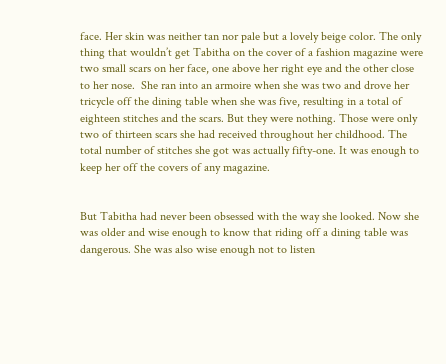face. Her skin was neither tan nor pale but a lovely beige color. The only thing that wouldn’t get Tabitha on the cover of a fashion magazine were two small scars on her face, one above her right eye and the other close to her nose.  She ran into an armoire when she was two and drove her tricycle off the dining table when she was five, resulting in a total of eighteen stitches and the scars. But they were nothing. Those were only two of thirteen scars she had received throughout her childhood. The total number of stitches she got was actually fifty-one. It was enough to keep her off the covers of any magazine.


But Tabitha had never been obsessed with the way she looked. Now she was older and wise enough to know that riding off a dining table was dangerous. She was also wise enough not to listen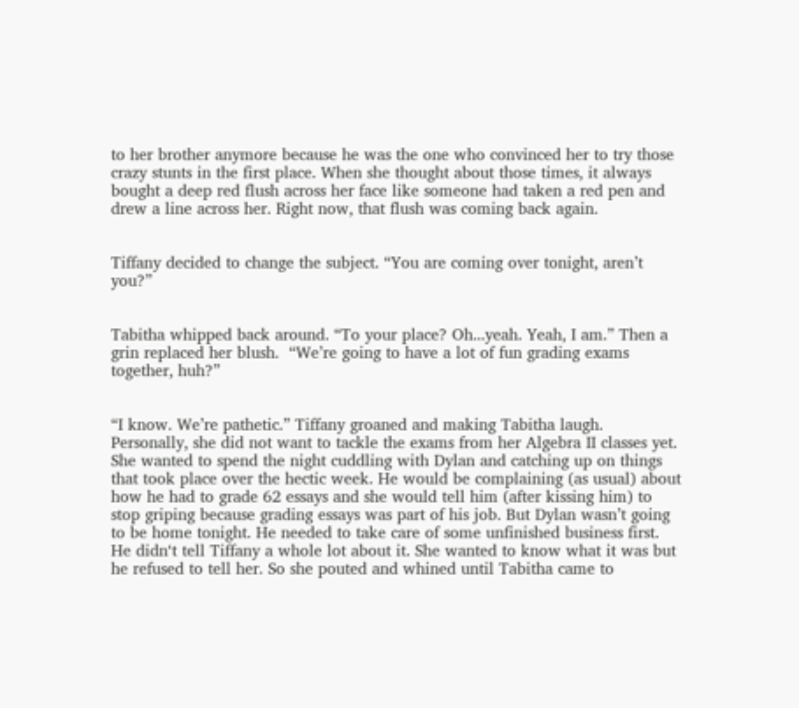to her brother anymore because he was the one who convinced her to try those crazy stunts in the first place. When she thought about those times, it always bought a deep red flush across her face like someone had taken a red pen and drew a line across her. Right now, that flush was coming back again.


Tiffany decided to change the subject. “You are coming over tonight, aren’t you?”


Tabitha whipped back around. “To your place? Oh...yeah. Yeah, I am.” Then a grin replaced her blush.  “We’re going to have a lot of fun grading exams together, huh?”


“I know. We’re pathetic.” Tiffany groaned and making Tabitha laugh. Personally, she did not want to tackle the exams from her Algebra II classes yet.  She wanted to spend the night cuddling with Dylan and catching up on things that took place over the hectic week. He would be complaining (as usual) about how he had to grade 62 essays and she would tell him (after kissing him) to stop griping because grading essays was part of his job. But Dylan wasn’t going to be home tonight. He needed to take care of some unfinished business first. He didn‘t tell Tiffany a whole lot about it. She wanted to know what it was but he refused to tell her. So she pouted and whined until Tabitha came to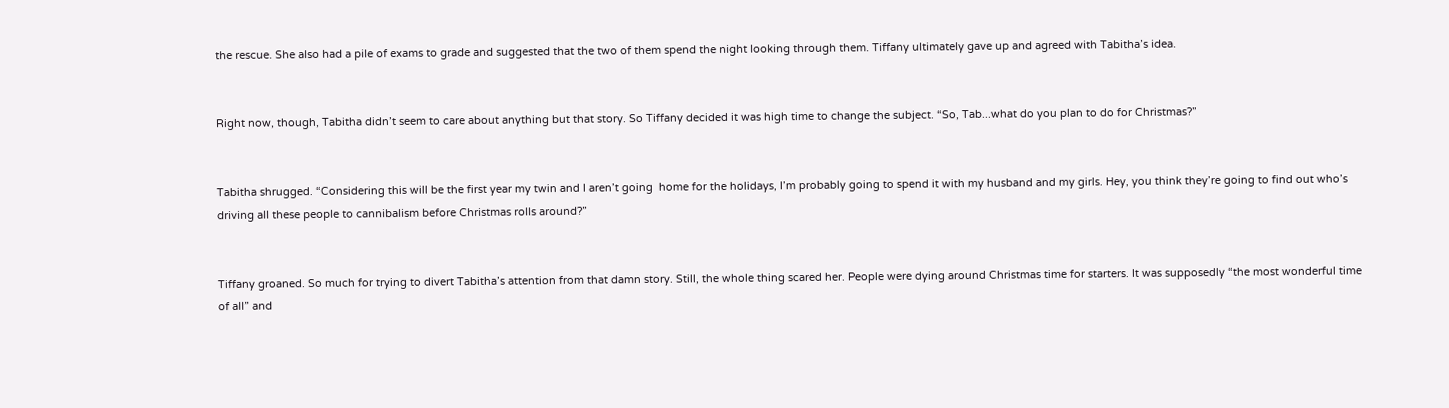the rescue. She also had a pile of exams to grade and suggested that the two of them spend the night looking through them. Tiffany ultimately gave up and agreed with Tabitha’s idea.


Right now, though, Tabitha didn’t seem to care about anything but that story. So Tiffany decided it was high time to change the subject. “So, Tab...what do you plan to do for Christmas?”


Tabitha shrugged. “Considering this will be the first year my twin and I aren’t going  home for the holidays, I’m probably going to spend it with my husband and my girls. Hey, you think they’re going to find out who’s driving all these people to cannibalism before Christmas rolls around?”


Tiffany groaned. So much for trying to divert Tabitha’s attention from that damn story. Still, the whole thing scared her. People were dying around Christmas time for starters. It was supposedly “the most wonderful time of all” and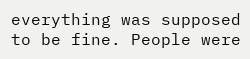everything was supposed to be fine. People were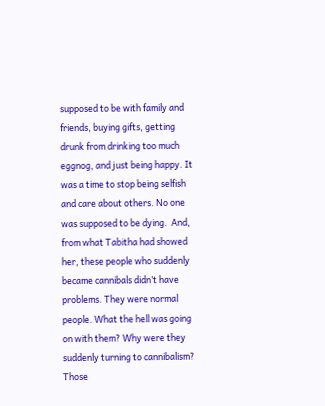supposed to be with family and friends, buying gifts, getting drunk from drinking too much eggnog, and just being happy. It was a time to stop being selfish and care about others. No one was supposed to be dying.  And, from what Tabitha had showed her, these people who suddenly became cannibals didn’t have problems. They were normal people. What the hell was going on with them? Why were they suddenly turning to cannibalism? Those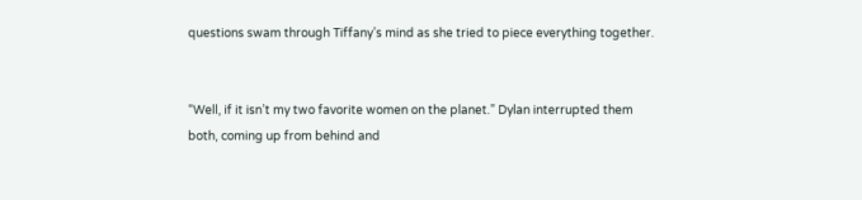questions swam through Tiffany’s mind as she tried to piece everything together.


“Well, if it isn’t my two favorite women on the planet.” Dylan interrupted them both, coming up from behind and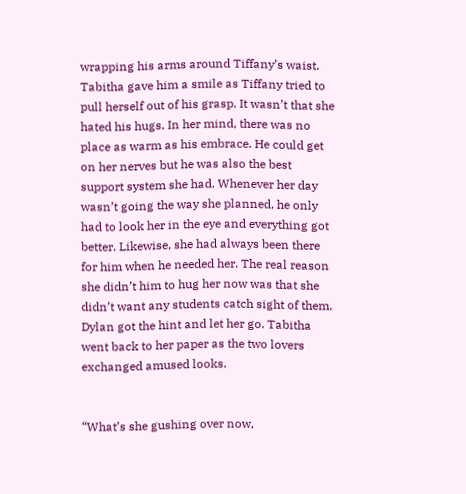wrapping his arms around Tiffany’s waist. Tabitha gave him a smile as Tiffany tried to pull herself out of his grasp. It wasn’t that she hated his hugs. In her mind, there was no place as warm as his embrace. He could get on her nerves but he was also the best support system she had. Whenever her day wasn’t going the way she planned, he only had to look her in the eye and everything got better. Likewise, she had always been there for him when he needed her. The real reason she didn’t him to hug her now was that she didn’t want any students catch sight of them. Dylan got the hint and let her go. Tabitha went back to her paper as the two lovers exchanged amused looks.


“What’s she gushing over now,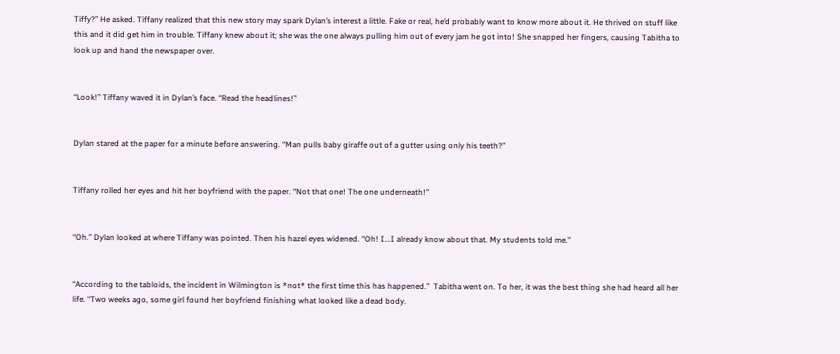Tiffy?” He asked. Tiffany realized that this new story may spark Dylan’s interest a little. Fake or real, he’d probably want to know more about it. He thrived on stuff like this and it did get him in trouble. Tiffany knew about it; she was the one always pulling him out of every jam he got into! She snapped her fingers, causing Tabitha to look up and hand the newspaper over.


“Look!” Tiffany waved it in Dylan’s face. “Read the headlines!”


Dylan stared at the paper for a minute before answering. “Man pulls baby giraffe out of a gutter using only his teeth?”


Tiffany rolled her eyes and hit her boyfriend with the paper. “Not that one! The one underneath!”


“Oh.” Dylan looked at where Tiffany was pointed. Then his hazel eyes widened. “Oh! I...I already know about that. My students told me.”


“According to the tabloids, the incident in Wilmington is *not* the first time this has happened.”  Tabitha went on. To her, it was the best thing she had heard all her life. “Two weeks ago, some girl found her boyfriend finishing what looked like a dead body.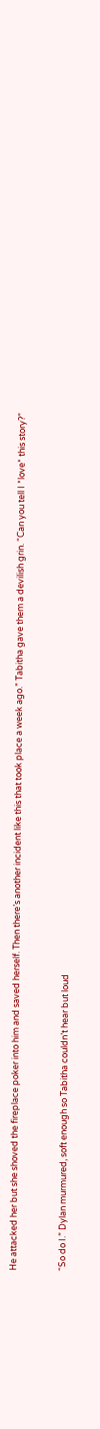He attacked her but she shoved the fireplace poker into him and saved herself. Then there’s another incident like this that took place a week ago.” Tabitha gave them a devilish grin. “Can you tell I *love* this story?”


“So do I.” Dylan murmured, soft enough so Tabitha couldn’t hear but loud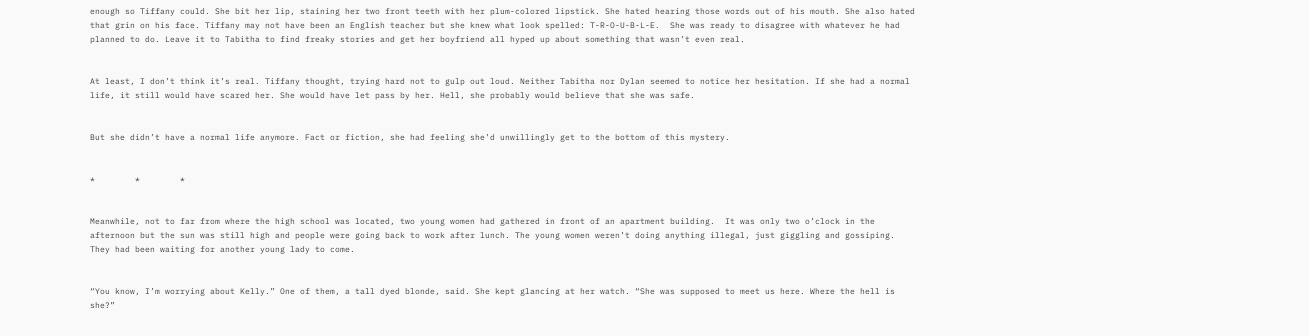enough so Tiffany could. She bit her lip, staining her two front teeth with her plum-colored lipstick. She hated hearing those words out of his mouth. She also hated that grin on his face. Tiffany may not have been an English teacher but she knew what look spelled: T-R-O-U-B-L-E.  She was ready to disagree with whatever he had planned to do. Leave it to Tabitha to find freaky stories and get her boyfriend all hyped up about something that wasn’t even real.


At least, I don’t think it’s real. Tiffany thought, trying hard not to gulp out loud. Neither Tabitha nor Dylan seemed to notice her hesitation. If she had a normal life, it still would have scared her. She would have let pass by her. Hell, she probably would believe that she was safe.


But she didn’t have a normal life anymore. Fact or fiction, she had feeling she’d unwillingly get to the bottom of this mystery.


*        *        *


Meanwhile, not to far from where the high school was located, two young women had gathered in front of an apartment building.  It was only two o’clock in the afternoon but the sun was still high and people were going back to work after lunch. The young women weren’t doing anything illegal, just giggling and gossiping.  They had been waiting for another young lady to come.


“You know, I’m worrying about Kelly.” One of them, a tall dyed blonde, said. She kept glancing at her watch. “She was supposed to meet us here. Where the hell is she?”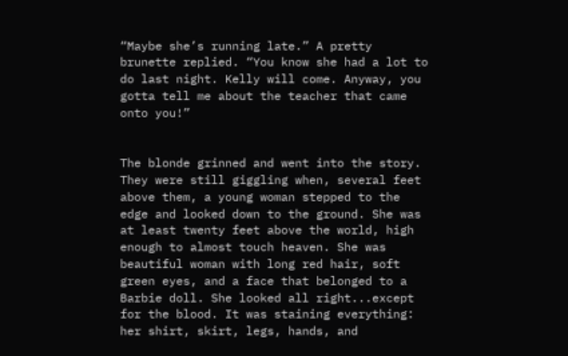“Maybe she’s running late.” A pretty brunette replied. “You know she had a lot to do last night. Kelly will come. Anyway, you gotta tell me about the teacher that came onto you!”


The blonde grinned and went into the story. They were still giggling when, several feet above them, a young woman stepped to the edge and looked down to the ground. She was at least twenty feet above the world, high enough to almost touch heaven. She was beautiful woman with long red hair, soft green eyes, and a face that belonged to a Barbie doll. She looked all right...except for the blood. It was staining everything: her shirt, skirt, legs, hands, and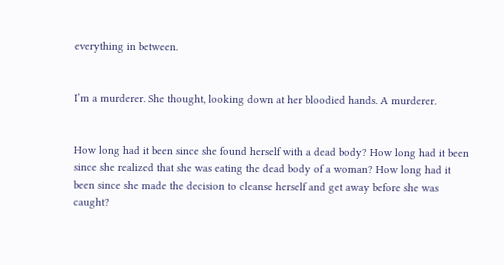everything in between.


I’m a murderer. She thought, looking down at her bloodied hands. A murderer.


How long had it been since she found herself with a dead body? How long had it been since she realized that she was eating the dead body of a woman? How long had it been since she made the decision to cleanse herself and get away before she was caught?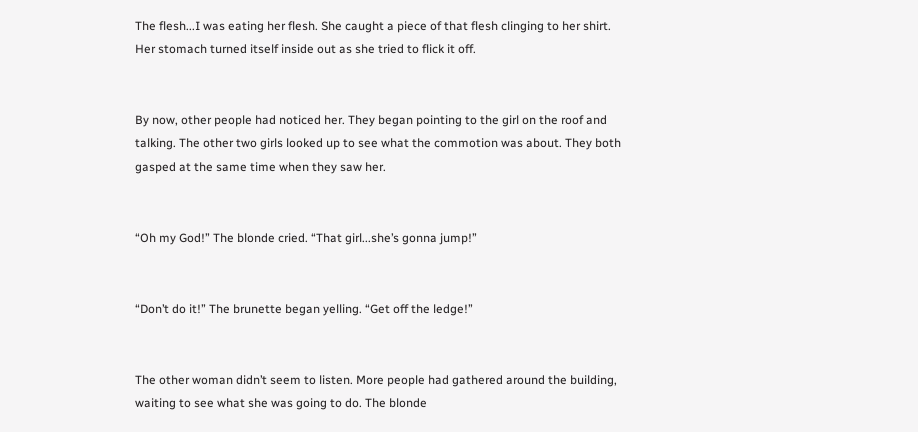The flesh...I was eating her flesh. She caught a piece of that flesh clinging to her shirt. Her stomach turned itself inside out as she tried to flick it off.


By now, other people had noticed her. They began pointing to the girl on the roof and talking. The other two girls looked up to see what the commotion was about. They both gasped at the same time when they saw her.


“Oh my God!” The blonde cried. “That girl...she’s gonna jump!”


“Don’t do it!” The brunette began yelling. “Get off the ledge!”


The other woman didn’t seem to listen. More people had gathered around the building, waiting to see what she was going to do. The blonde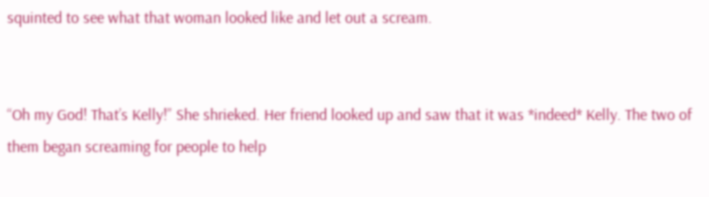squinted to see what that woman looked like and let out a scream.


“Oh my God! That’s Kelly!” She shrieked. Her friend looked up and saw that it was *indeed* Kelly. The two of them began screaming for people to help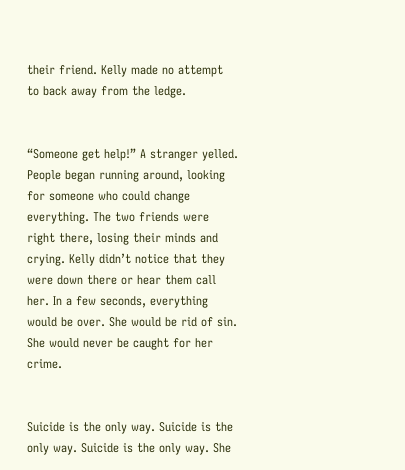their friend. Kelly made no attempt to back away from the ledge.


“Someone get help!” A stranger yelled. People began running around, looking for someone who could change everything. The two friends were right there, losing their minds and crying. Kelly didn’t notice that they were down there or hear them call her. In a few seconds, everything would be over. She would be rid of sin. She would never be caught for her crime.


Suicide is the only way. Suicide is the only way. Suicide is the only way. She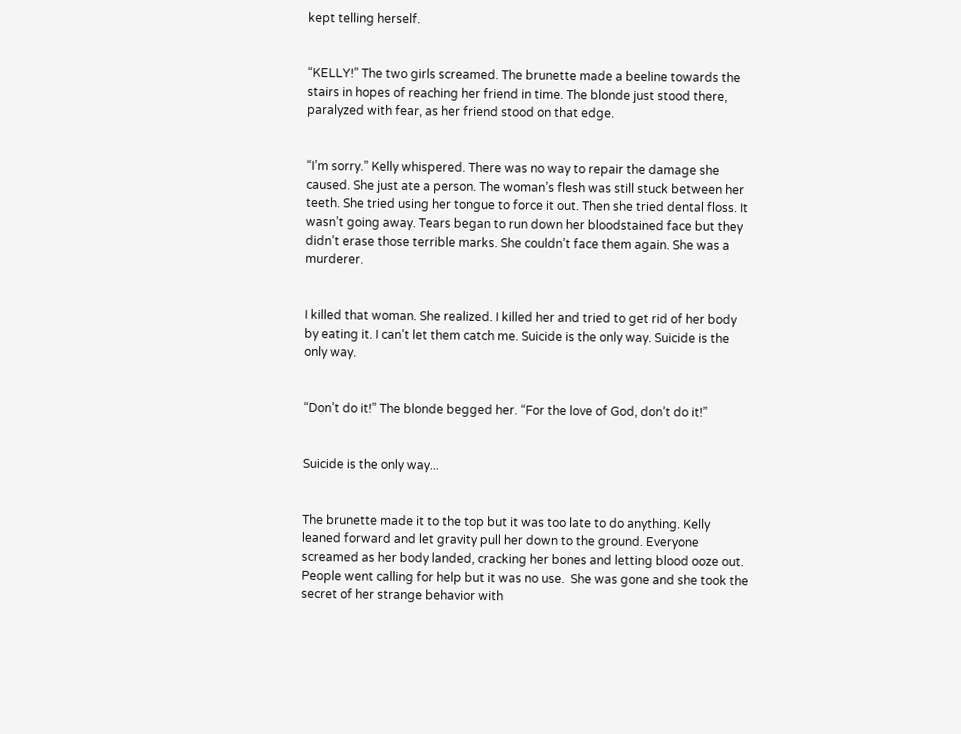kept telling herself.


“KELLY!” The two girls screamed. The brunette made a beeline towards the stairs in hopes of reaching her friend in time. The blonde just stood there, paralyzed with fear, as her friend stood on that edge.


“I’m sorry.” Kelly whispered. There was no way to repair the damage she caused. She just ate a person. The woman’s flesh was still stuck between her teeth. She tried using her tongue to force it out. Then she tried dental floss. It wasn’t going away. Tears began to run down her bloodstained face but they didn’t erase those terrible marks. She couldn’t face them again. She was a murderer.


I killed that woman. She realized. I killed her and tried to get rid of her body by eating it. I can’t let them catch me. Suicide is the only way. Suicide is the only way.


“Don’t do it!” The blonde begged her. “For the love of God, don’t do it!”


Suicide is the only way...


The brunette made it to the top but it was too late to do anything. Kelly leaned forward and let gravity pull her down to the ground. Everyone screamed as her body landed, cracking her bones and letting blood ooze out. People went calling for help but it was no use.  She was gone and she took the secret of her strange behavior with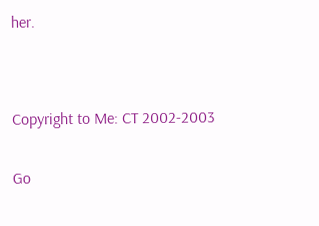her.




Copyright to Me: CT 2002-2003


Go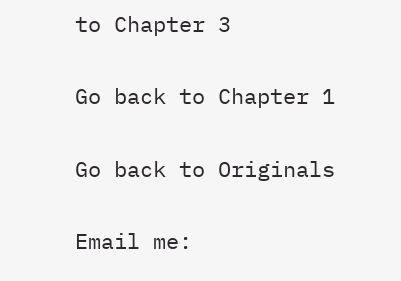to Chapter 3


Go back to Chapter 1


Go back to Originals


Email me: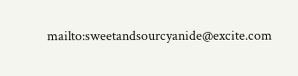mailto:sweetandsourcyanide@excite.com